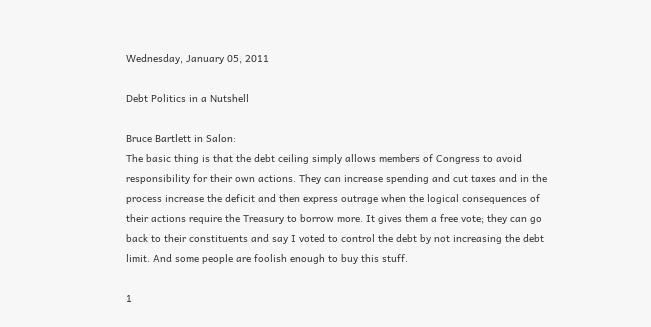Wednesday, January 05, 2011

Debt Politics in a Nutshell

Bruce Bartlett in Salon:
The basic thing is that the debt ceiling simply allows members of Congress to avoid responsibility for their own actions. They can increase spending and cut taxes and in the process increase the deficit and then express outrage when the logical consequences of their actions require the Treasury to borrow more. It gives them a free vote; they can go back to their constituents and say I voted to control the debt by not increasing the debt limit. And some people are foolish enough to buy this stuff.

1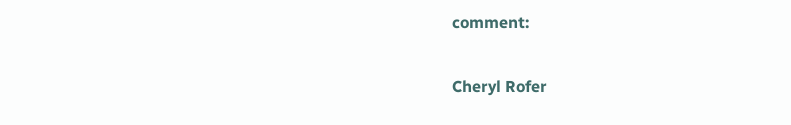comment:

Cheryl Rofer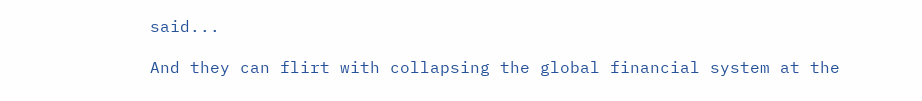said...

And they can flirt with collapsing the global financial system at the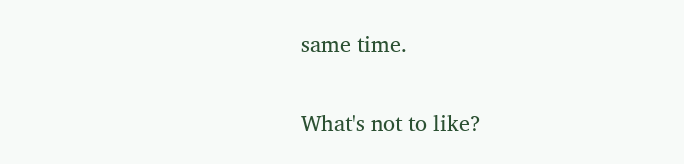same time.

What's not to like?